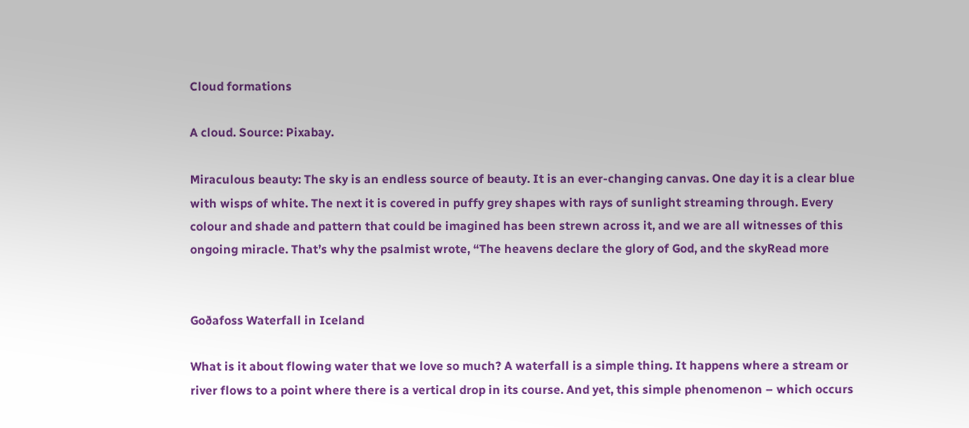Cloud formations

A cloud. Source: Pixabay.

Miraculous beauty: The sky is an endless source of beauty. It is an ever-changing canvas. One day it is a clear blue with wisps of white. The next it is covered in puffy grey shapes with rays of sunlight streaming through. Every colour and shade and pattern that could be imagined has been strewn across it, and we are all witnesses of this ongoing miracle. That’s why the psalmist wrote, “The heavens declare the glory of God, and the skyRead more


Goðafoss Waterfall in Iceland

What is it about flowing water that we love so much? A waterfall is a simple thing. It happens where a stream or river flows to a point where there is a vertical drop in its course. And yet, this simple phenomenon – which occurs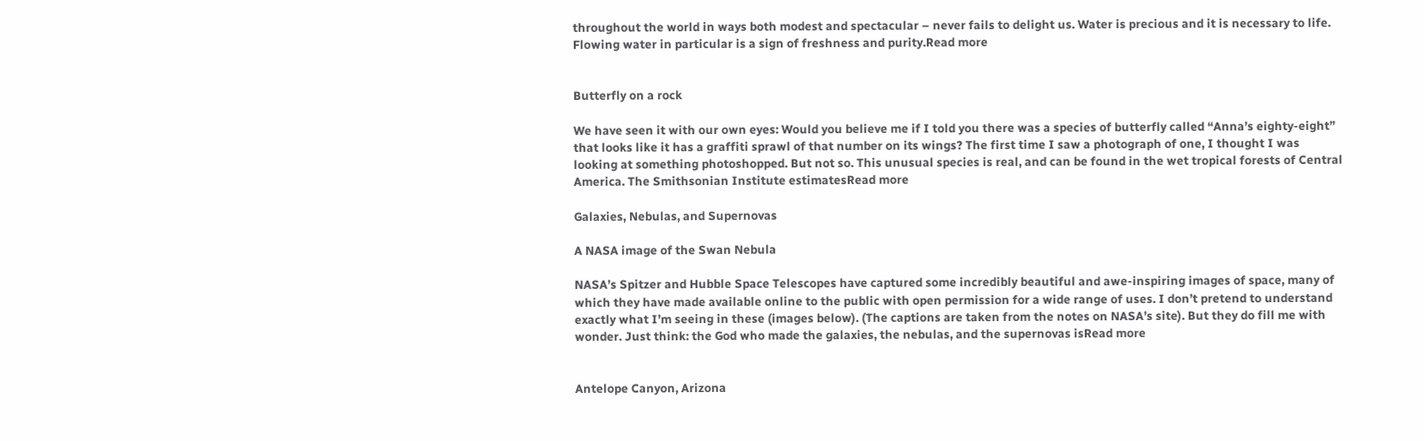throughout the world in ways both modest and spectacular – never fails to delight us. Water is precious and it is necessary to life. Flowing water in particular is a sign of freshness and purity.Read more


Butterfly on a rock

We have seen it with our own eyes: Would you believe me if I told you there was a species of butterfly called “Anna’s eighty-eight” that looks like it has a graffiti sprawl of that number on its wings? The first time I saw a photograph of one, I thought I was looking at something photoshopped. But not so. This unusual species is real, and can be found in the wet tropical forests of Central America. The Smithsonian Institute estimatesRead more

Galaxies, Nebulas, and Supernovas

A NASA image of the Swan Nebula

NASA’s Spitzer and Hubble Space Telescopes have captured some incredibly beautiful and awe-inspiring images of space, many of which they have made available online to the public with open permission for a wide range of uses. I don’t pretend to understand exactly what I’m seeing in these (images below). (The captions are taken from the notes on NASA’s site). But they do fill me with wonder. Just think: the God who made the galaxies, the nebulas, and the supernovas isRead more


Antelope Canyon, Arizona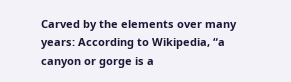Carved by the elements over many years: According to Wikipedia, “a canyon or gorge is a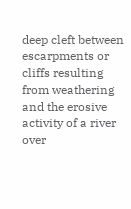deep cleft between escarpments or cliffs resulting from weathering and the erosive activity of a river over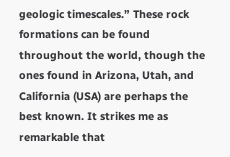geologic timescales.” These rock formations can be found throughout the world, though the ones found in Arizona, Utah, and California (USA) are perhaps the best known. It strikes me as remarkable that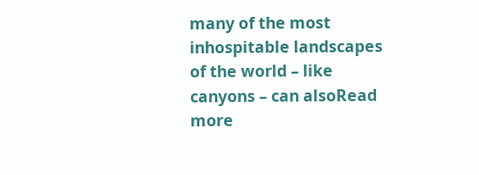many of the most inhospitable landscapes of the world – like canyons – can alsoRead more